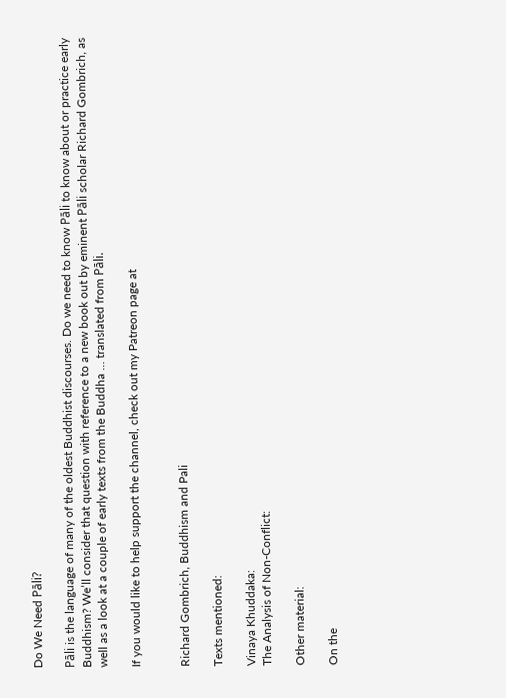Do We Need Pāli?

Pāli is the language of many of the oldest Buddhist discourses. Do we need to know Pāli to know about or practice early Buddhism? We’ll consider that question with reference to a new book out by eminent Pāli scholar Richard Gombrich, as well as a look at a couple of early texts from the Buddha … translated from Pāli.

If you would like to help support the channel, check out my Patreon page at


Richard Gombrich, Buddhism and Pali

Texts mentioned:

Vinaya Khuddaka:
The Analysis of Non-Conflict:

Other material:

On the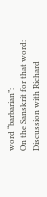word “barbarian”:
On the Sanskrit for that word:
Discussion with Richard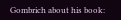Gombrich about his book: